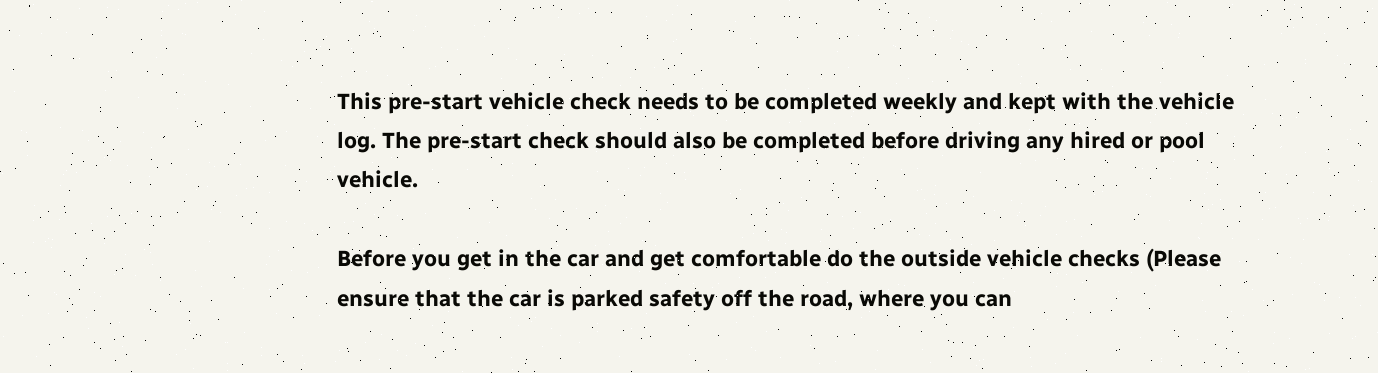This pre-start vehicle check needs to be completed weekly and kept with the vehicle log. The pre-start check should also be completed before driving any hired or pool vehicle.

Before you get in the car and get comfortable do the outside vehicle checks (Please ensure that the car is parked safety off the road, where you can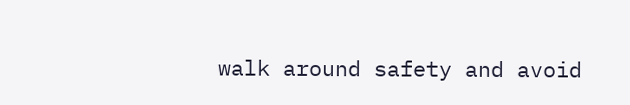walk around safety and avoid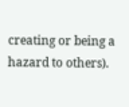creating or being a hazard to others).